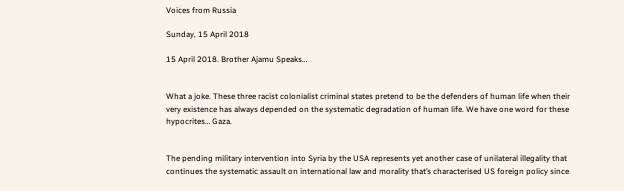Voices from Russia

Sunday, 15 April 2018

15 April 2018. Brother Ajamu Speaks…


What a joke. These three racist colonialist criminal states pretend to be the defenders of human life when their very existence has always depended on the systematic degradation of human life. We have one word for these hypocrites… Gaza.


The pending military intervention into Syria by the USA represents yet another case of unilateral illegality that continues the systematic assault on international law and morality that’s characterised US foreign policy since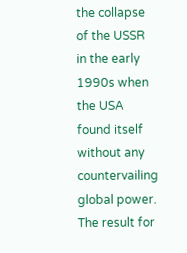the collapse of the USSR in the early 1990s when the USA found itself without any countervailing global power. The result for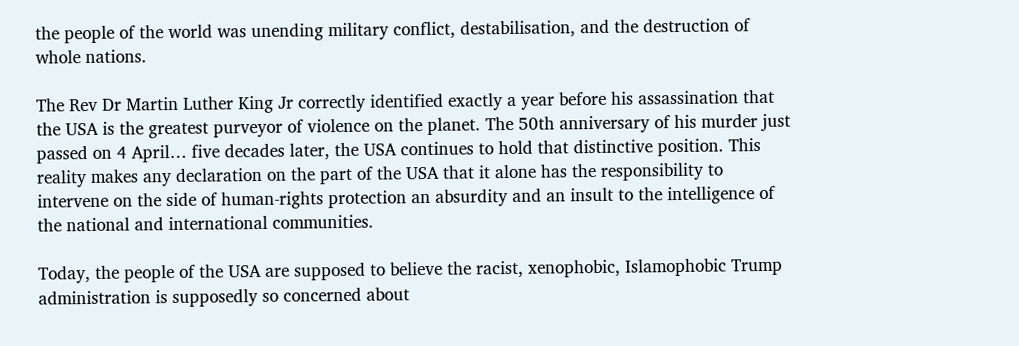the people of the world was unending military conflict, destabilisation, and the destruction of whole nations.

The Rev Dr Martin Luther King Jr correctly identified exactly a year before his assassination that the USA is the greatest purveyor of violence on the planet. The 50th anniversary of his murder just passed on 4 April… five decades later, the USA continues to hold that distinctive position. This reality makes any declaration on the part of the USA that it alone has the responsibility to intervene on the side of human-rights protection an absurdity and an insult to the intelligence of the national and international communities.

Today, the people of the USA are supposed to believe the racist, xenophobic, Islamophobic Trump administration is supposedly so concerned about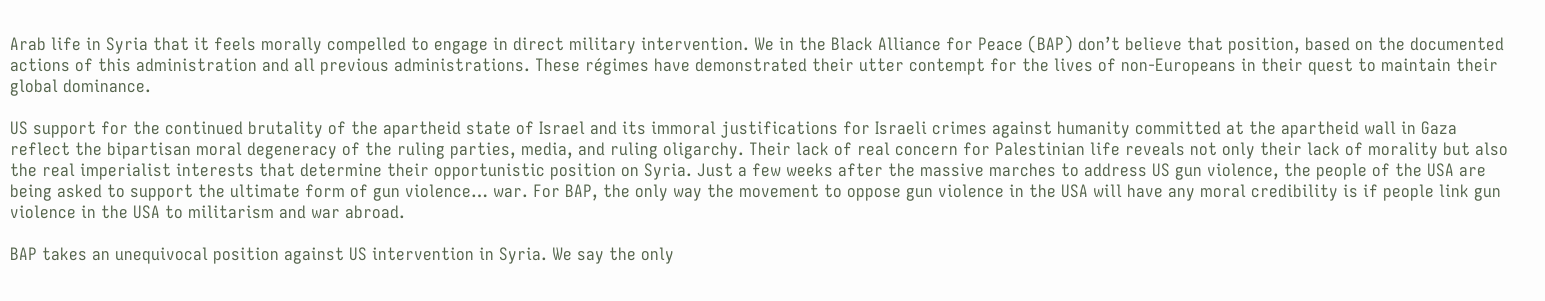Arab life in Syria that it feels morally compelled to engage in direct military intervention. We in the Black Alliance for Peace (BAP) don’t believe that position, based on the documented actions of this administration and all previous administrations. These régimes have demonstrated their utter contempt for the lives of non-Europeans in their quest to maintain their global dominance.

US support for the continued brutality of the apartheid state of Israel and its immoral justifications for Israeli crimes against humanity committed at the apartheid wall in Gaza reflect the bipartisan moral degeneracy of the ruling parties, media, and ruling oligarchy. Their lack of real concern for Palestinian life reveals not only their lack of morality but also the real imperialist interests that determine their opportunistic position on Syria. Just a few weeks after the massive marches to address US gun violence, the people of the USA are being asked to support the ultimate form of gun violence… war. For BAP, the only way the movement to oppose gun violence in the USA will have any moral credibility is if people link gun violence in the USA to militarism and war abroad.

BAP takes an unequivocal position against US intervention in Syria. We say the only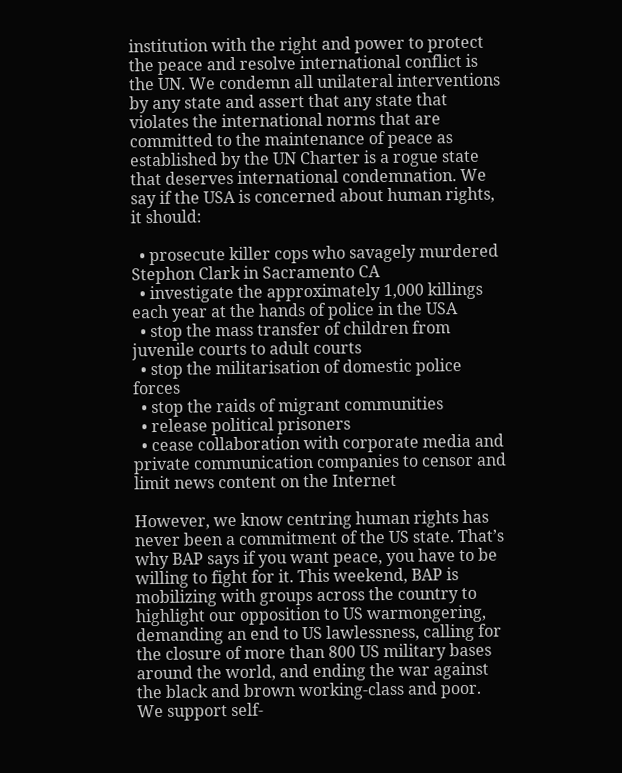institution with the right and power to protect the peace and resolve international conflict is the UN. We condemn all unilateral interventions by any state and assert that any state that violates the international norms that are committed to the maintenance of peace as established by the UN Charter is a rogue state that deserves international condemnation. We say if the USA is concerned about human rights, it should:

  • prosecute killer cops who savagely murdered Stephon Clark in Sacramento CA
  • investigate the approximately 1,000 killings each year at the hands of police in the USA
  • stop the mass transfer of children from juvenile courts to adult courts
  • stop the militarisation of domestic police forces
  • stop the raids of migrant communities
  • release political prisoners
  • cease collaboration with corporate media and private communication companies to censor and limit news content on the Internet

However, we know centring human rights has never been a commitment of the US state. That’s why BAP says if you want peace, you have to be willing to fight for it. This weekend, BAP is mobilizing with groups across the country to highlight our opposition to US warmongering, demanding an end to US lawlessness, calling for the closure of more than 800 US military bases around the world, and ending the war against the black and brown working-class and poor. We support self-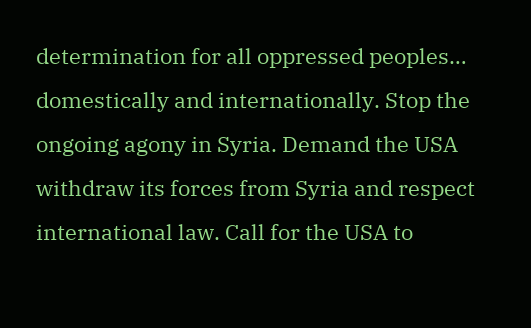determination for all oppressed peoples… domestically and internationally. Stop the ongoing agony in Syria. Demand the USA withdraw its forces from Syria and respect international law. Call for the USA to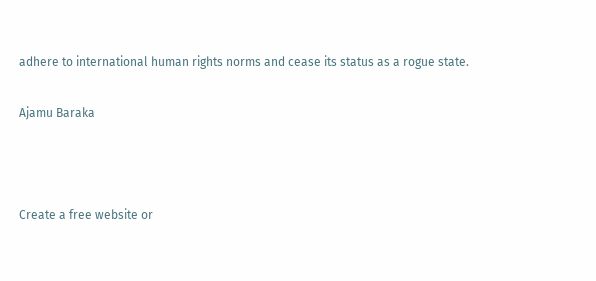adhere to international human rights norms and cease its status as a rogue state.

Ajamu Baraka



Create a free website or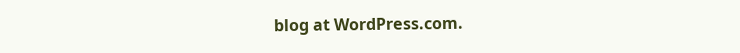blog at WordPress.com.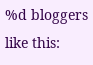%d bloggers like this: